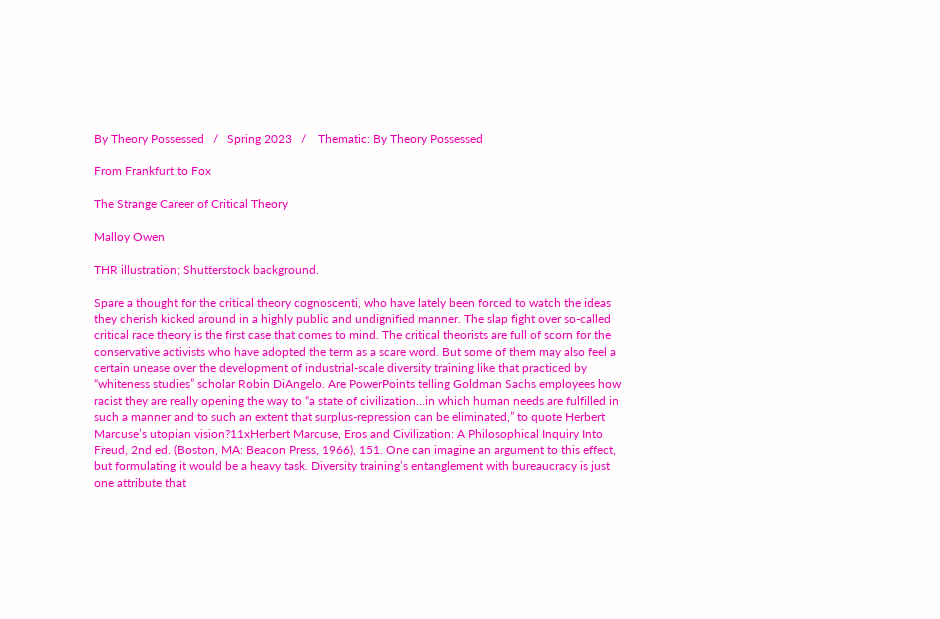By Theory Possessed   /   Spring 2023   /    Thematic: By Theory Possessed

From Frankfurt to Fox

The Strange Career of Critical Theory

Malloy Owen

THR illustration; Shutterstock background.

Spare a thought for the critical theory cognoscenti, who have lately been forced to watch the ideas they cherish kicked around in a highly public and undignified manner. The slap fight over so-called critical race theory is the first case that comes to mind. The critical theorists are full of scorn for the conservative activists who have adopted the term as a scare word. But some of them may also feel a certain unease over the development of industrial-scale diversity training like that practiced by “whiteness studies” scholar Robin DiAngelo. Are PowerPoints telling Goldman Sachs employees how racist they are really opening the way to “a state of civilization…in which human needs are fulfilled in such a manner and to such an extent that surplus-repression can be eliminated,” to quote Herbert Marcuse’s utopian vision?11xHerbert Marcuse, Eros and Civilization: A Philosophical Inquiry Into Freud, 2nd ed. (Boston, MA: Beacon Press, 1966), 151. One can imagine an argument to this effect, but formulating it would be a heavy task. Diversity training’s entanglement with bureaucracy is just one attribute that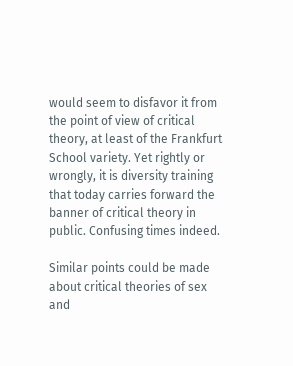would seem to disfavor it from the point of view of critical theory, at least of the Frankfurt School variety. Yet rightly or wrongly, it is diversity training that today carries forward the banner of critical theory in public. Confusing times indeed.

Similar points could be made about critical theories of sex and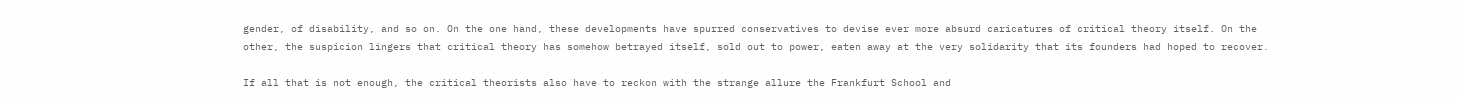gender, of disability, and so on. On the one hand, these developments have spurred conservatives to devise ever more absurd caricatures of critical theory itself. On the other, the suspicion lingers that critical theory has somehow betrayed itself, sold out to power, eaten away at the very solidarity that its founders had hoped to recover.

If all that is not enough, the critical theorists also have to reckon with the strange allure the Frankfurt School and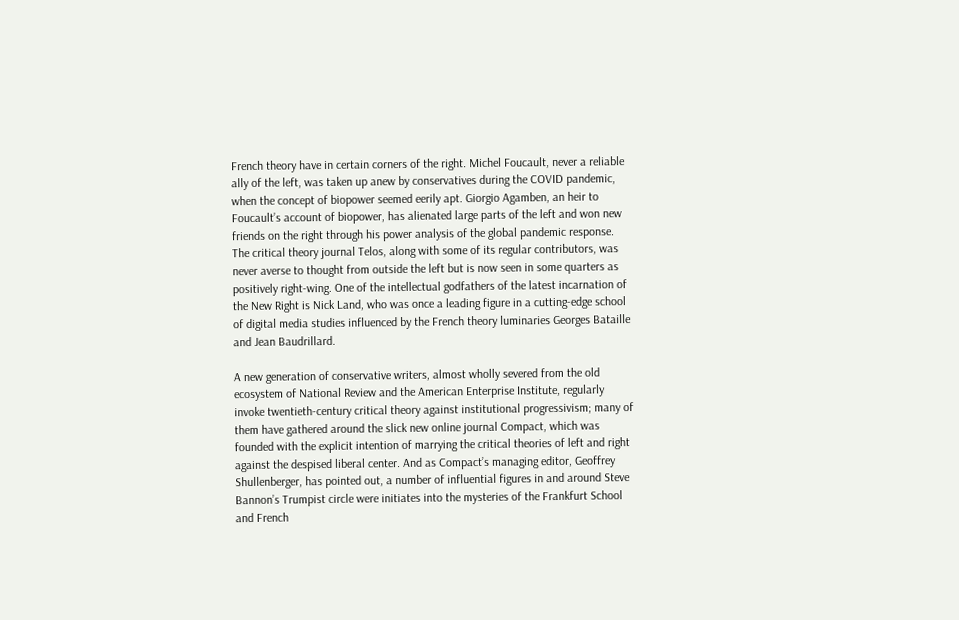French theory have in certain corners of the right. Michel Foucault, never a reliable ally of the left, was taken up anew by conservatives during the COVID pandemic, when the concept of biopower seemed eerily apt. Giorgio Agamben, an heir to Foucault’s account of biopower, has alienated large parts of the left and won new friends on the right through his power analysis of the global pandemic response. The critical theory journal Telos, along with some of its regular contributors, was never averse to thought from outside the left but is now seen in some quarters as positively right-wing. One of the intellectual godfathers of the latest incarnation of the New Right is Nick Land, who was once a leading figure in a cutting-edge school of digital media studies influenced by the French theory luminaries Georges Bataille and Jean Baudrillard.

A new generation of conservative writers, almost wholly severed from the old ecosystem of National Review and the American Enterprise Institute, regularly invoke twentieth-century critical theory against institutional progressivism; many of them have gathered around the slick new online journal Compact, which was founded with the explicit intention of marrying the critical theories of left and right against the despised liberal center. And as Compact’s managing editor, Geoffrey Shullenberger, has pointed out, a number of influential figures in and around Steve Bannon’s Trumpist circle were initiates into the mysteries of the Frankfurt School and French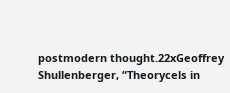postmodern thought.22xGeoffrey Shullenberger, “Theorycels in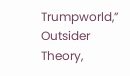Trumpworld,” Outsider Theory,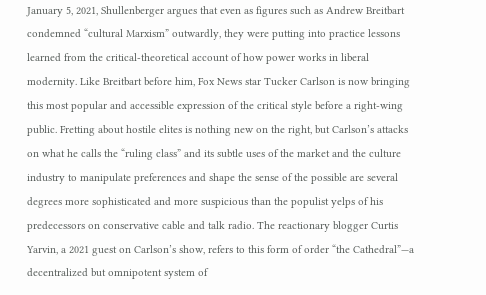January 5, 2021, Shullenberger argues that even as figures such as Andrew Breitbart condemned “cultural Marxism” outwardly, they were putting into practice lessons learned from the critical-theoretical account of how power works in liberal modernity. Like Breitbart before him, Fox News star Tucker Carlson is now bringing this most popular and accessible expression of the critical style before a right-wing public. Fretting about hostile elites is nothing new on the right, but Carlson’s attacks on what he calls the “ruling class” and its subtle uses of the market and the culture industry to manipulate preferences and shape the sense of the possible are several degrees more sophisticated and more suspicious than the populist yelps of his predecessors on conservative cable and talk radio. The reactionary blogger Curtis Yarvin, a 2021 guest on Carlson’s show, refers to this form of order “the Cathedral”—a decentralized but omnipotent system of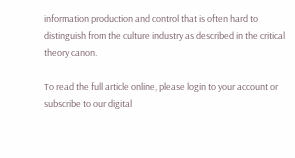information production and control that is often hard to distinguish from the culture industry as described in the critical theory canon.

To read the full article online, please login to your account or subscribe to our digital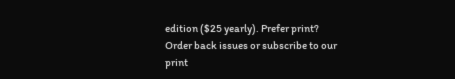edition ($25 yearly). Prefer print? Order back issues or subscribe to our print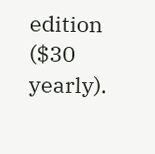edition ($30 yearly).